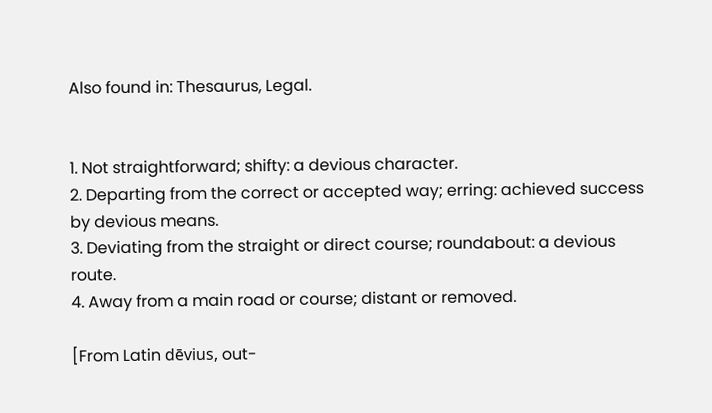Also found in: Thesaurus, Legal.


1. Not straightforward; shifty: a devious character.
2. Departing from the correct or accepted way; erring: achieved success by devious means.
3. Deviating from the straight or direct course; roundabout: a devious route.
4. Away from a main road or course; distant or removed.

[From Latin dēvius, out-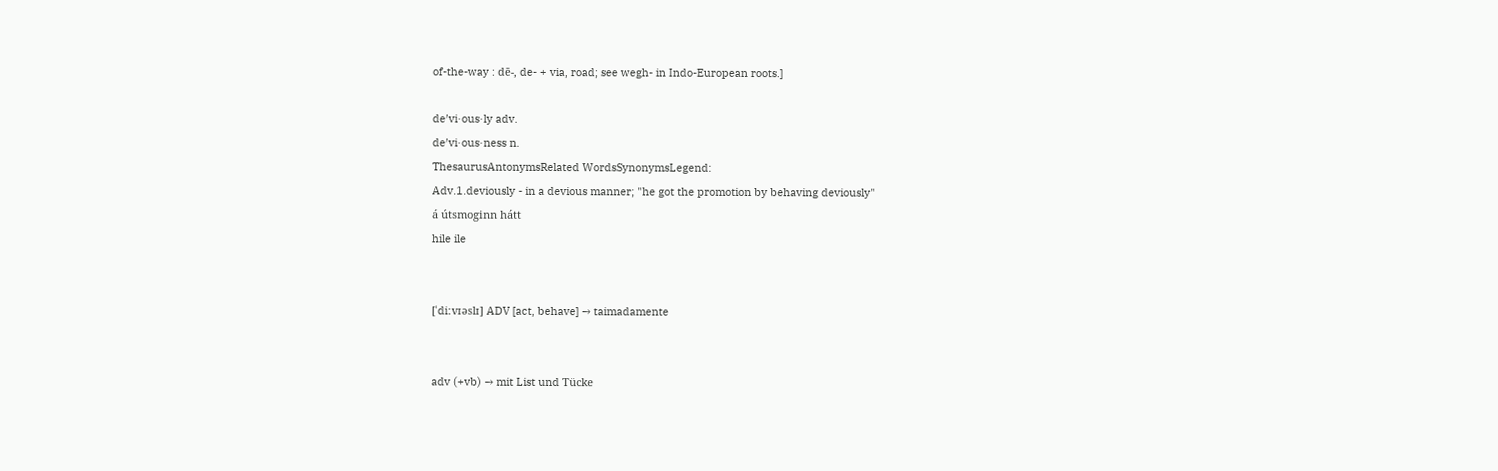of-the-way : dē-, de- + via, road; see wegh- in Indo-European roots.]

de′vi·ous·ly adv.
de′vi·ous·ness n.
ThesaurusAntonymsRelated WordsSynonymsLegend:
Adv.1.deviously - in a devious manner; "he got the promotion by behaving deviously"
á útsmoginn hátt
hile ile


[ˈdiːvɪəslɪ] ADV [act, behave] → taimadamente


adv (+vb) → mit List und Tücke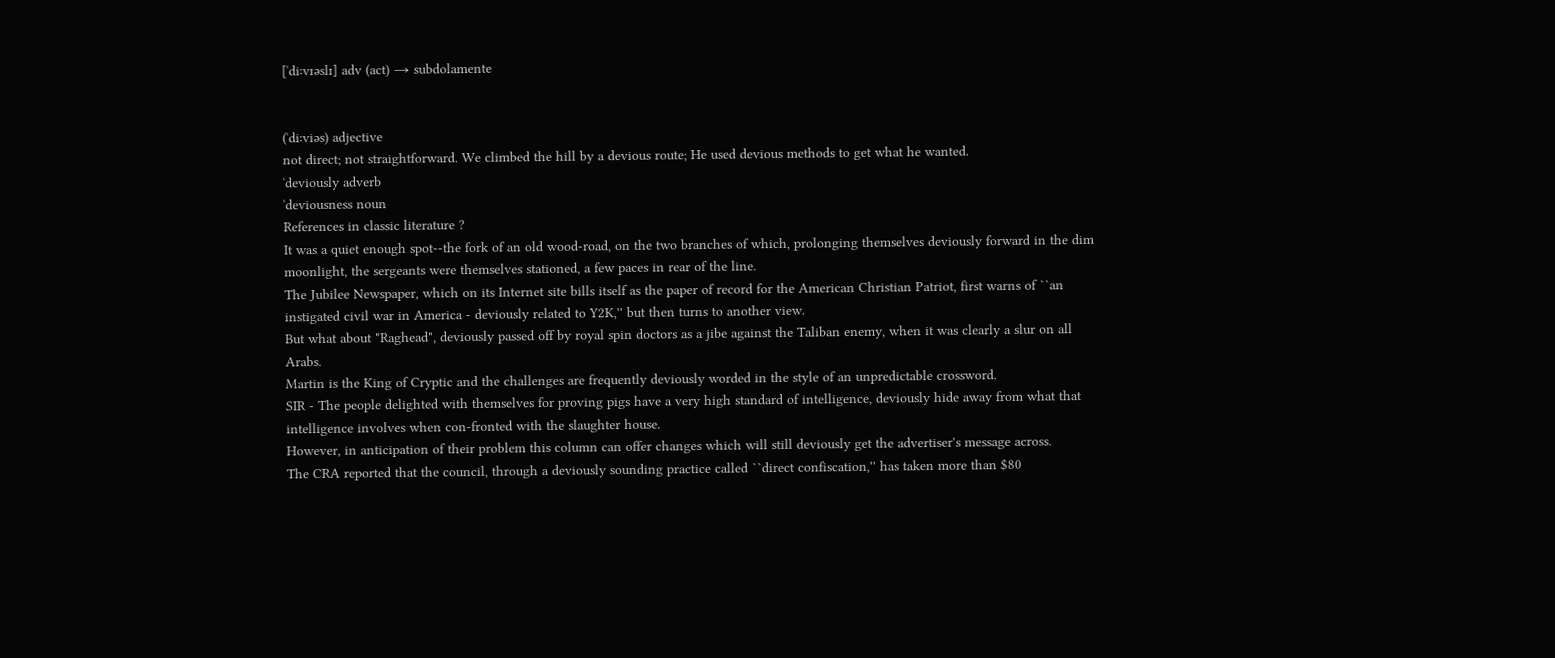[ˈdiːvɪəslɪ] adv (act) → subdolamente


(ˈdiːviəs) adjective
not direct; not straightforward. We climbed the hill by a devious route; He used devious methods to get what he wanted.
ˈdeviously adverb
ˈdeviousness noun
References in classic literature ?
It was a quiet enough spot--the fork of an old wood-road, on the two branches of which, prolonging themselves deviously forward in the dim moonlight, the sergeants were themselves stationed, a few paces in rear of the line.
The Jubilee Newspaper, which on its Internet site bills itself as the paper of record for the American Christian Patriot, first warns of ``an instigated civil war in America - deviously related to Y2K,'' but then turns to another view.
But what about "Raghead", deviously passed off by royal spin doctors as a jibe against the Taliban enemy, when it was clearly a slur on all Arabs.
Martin is the King of Cryptic and the challenges are frequently deviously worded in the style of an unpredictable crossword.
SIR - The people delighted with themselves for proving pigs have a very high standard of intelligence, deviously hide away from what that intelligence involves when con-fronted with the slaughter house.
However, in anticipation of their problem this column can offer changes which will still deviously get the advertiser's message across.
The CRA reported that the council, through a deviously sounding practice called ``direct confiscation,'' has taken more than $80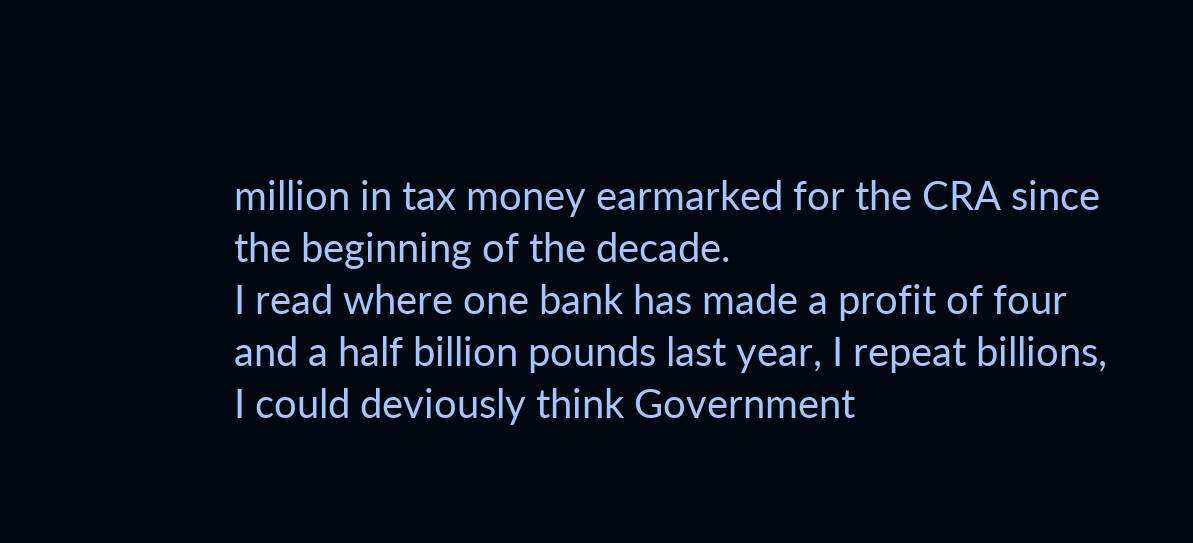million in tax money earmarked for the CRA since the beginning of the decade.
I read where one bank has made a profit of four and a half billion pounds last year, I repeat billions, I could deviously think Government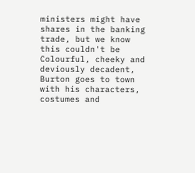ministers might have shares in the banking trade, but we know this couldn't be
Colourful, cheeky and deviously decadent, Burton goes to town with his characters, costumes and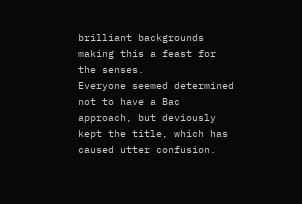brilliant backgrounds making this a feast for the senses.
Everyone seemed determined not to have a Bac approach, but deviously kept the title, which has caused utter confusion.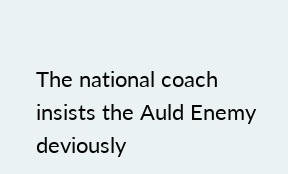The national coach insists the Auld Enemy deviously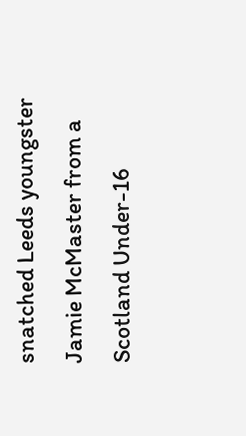snatched Leeds youngster Jamie McMaster from a Scotland Under-16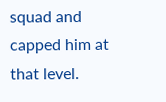squad and capped him at that level.